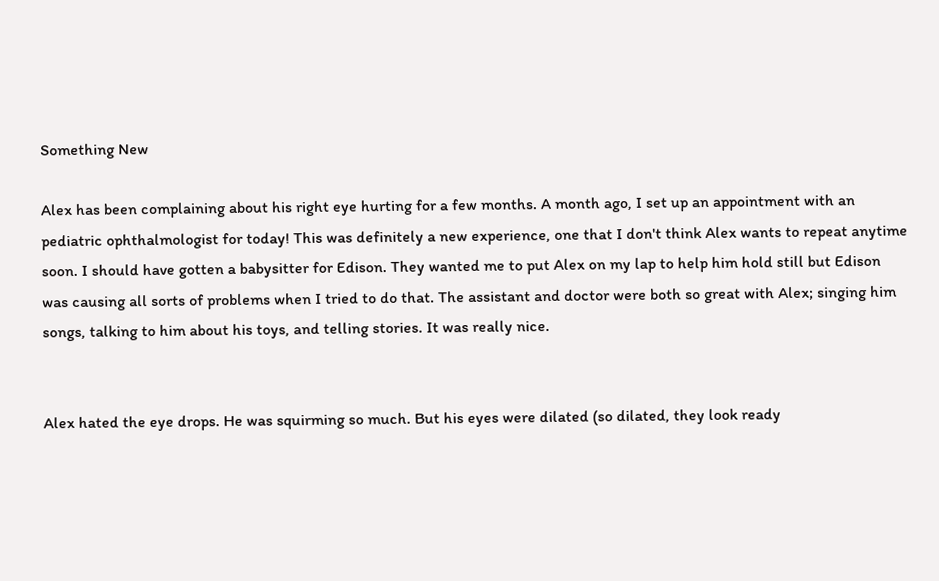Something New

Alex has been complaining about his right eye hurting for a few months. A month ago, I set up an appointment with an pediatric ophthalmologist for today! This was definitely a new experience, one that I don't think Alex wants to repeat anytime soon. I should have gotten a babysitter for Edison. They wanted me to put Alex on my lap to help him hold still but Edison was causing all sorts of problems when I tried to do that. The assistant and doctor were both so great with Alex; singing him songs, talking to him about his toys, and telling stories. It was really nice.


Alex hated the eye drops. He was squirming so much. But his eyes were dilated (so dilated, they look ready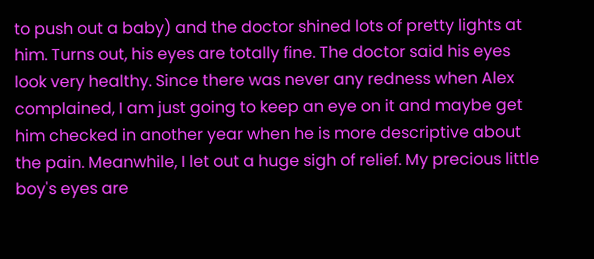to push out a baby) and the doctor shined lots of pretty lights at him. Turns out, his eyes are totally fine. The doctor said his eyes look very healthy. Since there was never any redness when Alex complained, I am just going to keep an eye on it and maybe get him checked in another year when he is more descriptive about the pain. Meanwhile, I let out a huge sigh of relief. My precious little boy's eyes are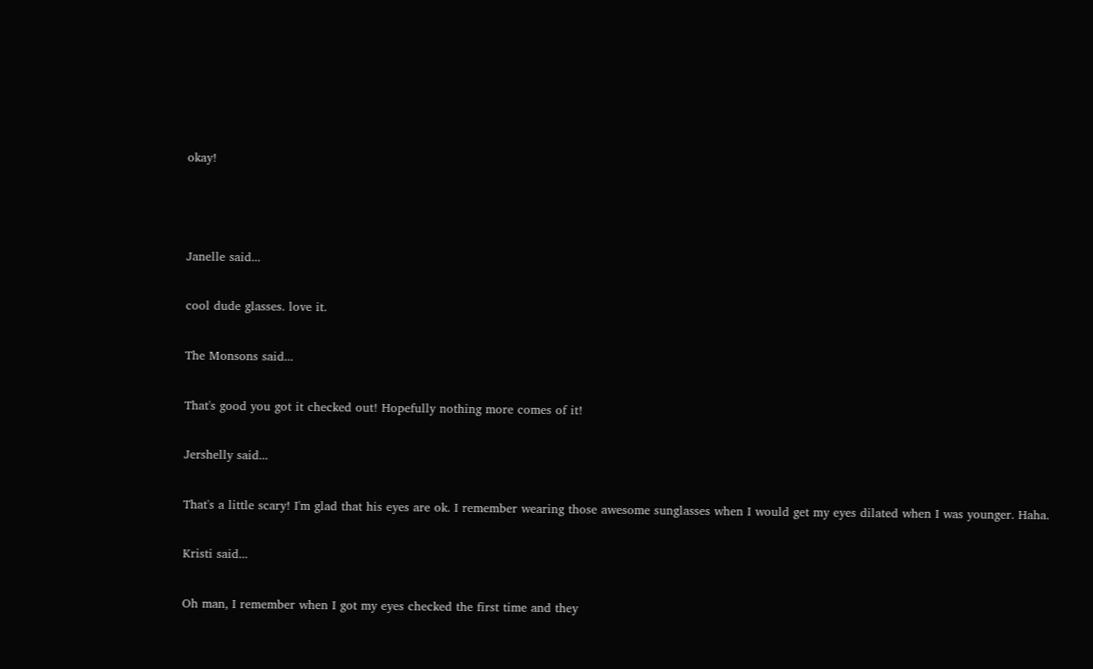okay!



Janelle said...

cool dude glasses. love it.

The Monsons said...

That's good you got it checked out! Hopefully nothing more comes of it!

Jershelly said...

That's a little scary! I'm glad that his eyes are ok. I remember wearing those awesome sunglasses when I would get my eyes dilated when I was younger. Haha.

Kristi said...

Oh man, I remember when I got my eyes checked the first time and they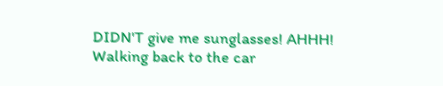DIDN'T give me sunglasses! AHHH! Walking back to the car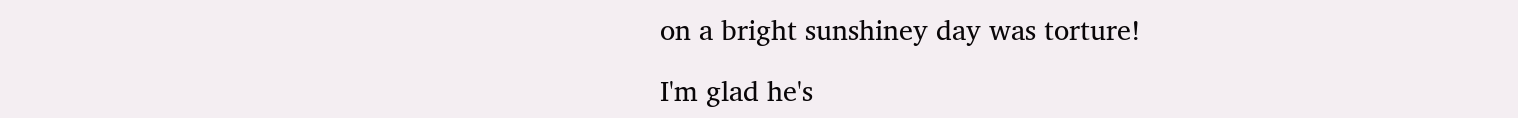on a bright sunshiney day was torture!

I'm glad he's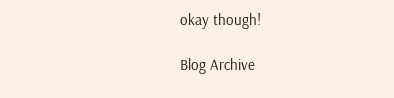okay though!

Blog Archive